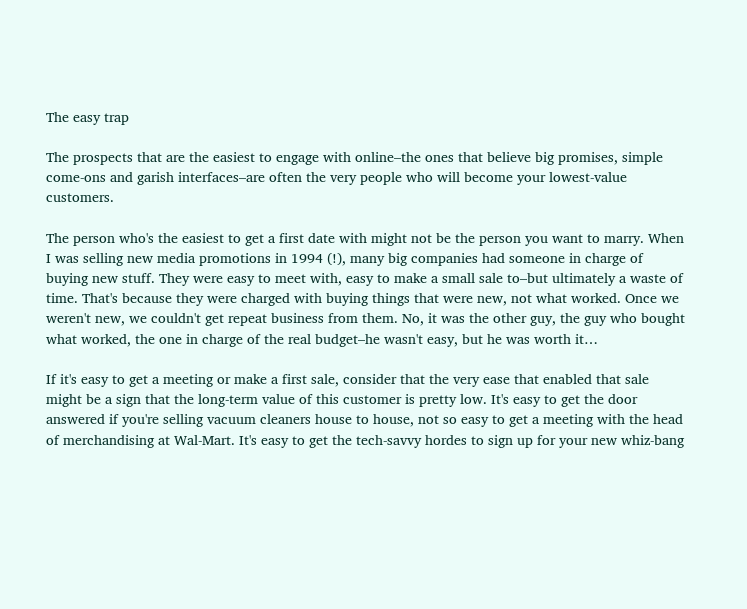The easy trap

The prospects that are the easiest to engage with online–the ones that believe big promises, simple come-ons and garish interfaces–are often the very people who will become your lowest-value customers.

The person who's the easiest to get a first date with might not be the person you want to marry. When I was selling new media promotions in 1994 (!), many big companies had someone in charge of buying new stuff. They were easy to meet with, easy to make a small sale to–but ultimately a waste of time. That's because they were charged with buying things that were new, not what worked. Once we weren't new, we couldn't get repeat business from them. No, it was the other guy, the guy who bought what worked, the one in charge of the real budget–he wasn't easy, but he was worth it…

If it's easy to get a meeting or make a first sale, consider that the very ease that enabled that sale might be a sign that the long-term value of this customer is pretty low. It's easy to get the door answered if you're selling vacuum cleaners house to house, not so easy to get a meeting with the head of merchandising at Wal-Mart. It's easy to get the tech-savvy hordes to sign up for your new whiz-bang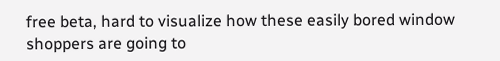free beta, hard to visualize how these easily bored window shoppers are going to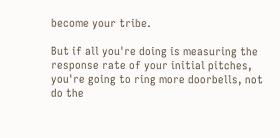become your tribe.

But if all you're doing is measuring the response rate of your initial pitches, you're going to ring more doorbells, not do the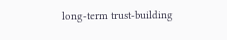long-term trust-building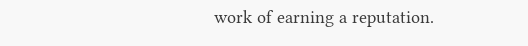work of earning a reputation.